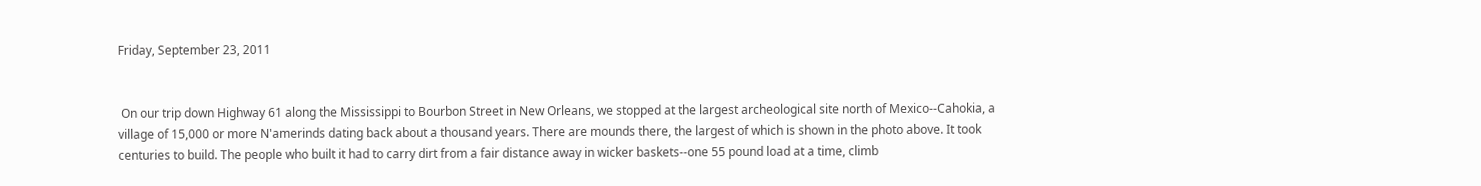Friday, September 23, 2011


 On our trip down Highway 61 along the Mississippi to Bourbon Street in New Orleans, we stopped at the largest archeological site north of Mexico--Cahokia, a village of 15,000 or more N'amerinds dating back about a thousand years. There are mounds there, the largest of which is shown in the photo above. It took centuries to build. The people who built it had to carry dirt from a fair distance away in wicker baskets--one 55 pound load at a time, climb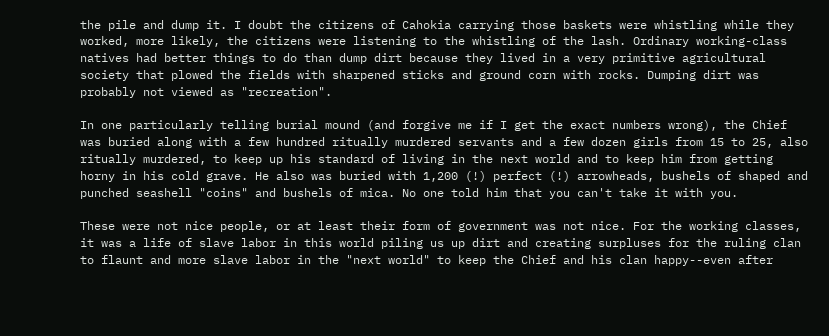the pile and dump it. I doubt the citizens of Cahokia carrying those baskets were whistling while they worked, more likely, the citizens were listening to the whistling of the lash. Ordinary working-class natives had better things to do than dump dirt because they lived in a very primitive agricultural society that plowed the fields with sharpened sticks and ground corn with rocks. Dumping dirt was probably not viewed as "recreation".

In one particularly telling burial mound (and forgive me if I get the exact numbers wrong), the Chief was buried along with a few hundred ritually murdered servants and a few dozen girls from 15 to 25, also ritually murdered, to keep up his standard of living in the next world and to keep him from getting horny in his cold grave. He also was buried with 1,200 (!) perfect (!) arrowheads, bushels of shaped and punched seashell "coins" and bushels of mica. No one told him that you can't take it with you.

These were not nice people, or at least their form of government was not nice. For the working classes, it was a life of slave labor in this world piling us up dirt and creating surpluses for the ruling clan to flaunt and more slave labor in the "next world" to keep the Chief and his clan happy--even after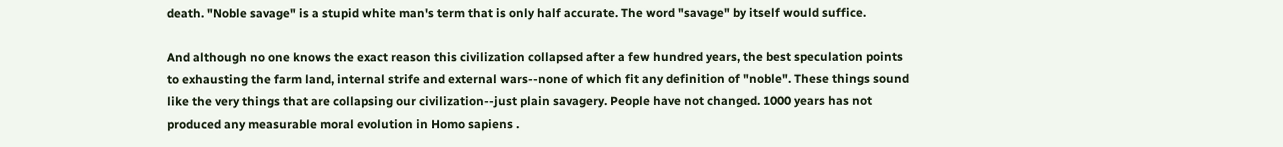death. "Noble savage" is a stupid white man's term that is only half accurate. The word "savage" by itself would suffice.

And although no one knows the exact reason this civilization collapsed after a few hundred years, the best speculation points to exhausting the farm land, internal strife and external wars--none of which fit any definition of "noble". These things sound like the very things that are collapsing our civilization--just plain savagery. People have not changed. 1000 years has not produced any measurable moral evolution in Homo sapiens .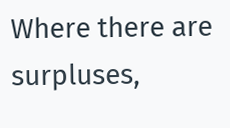Where there are surpluses,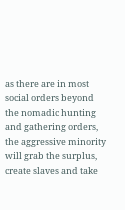as there are in most social orders beyond the nomadic hunting and gathering orders, the aggressive minority will grab the surplus, create slaves and take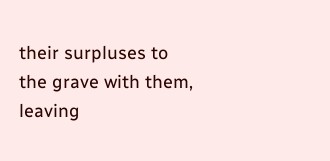their surpluses to the grave with them, leaving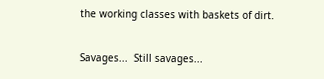the working classes with baskets of dirt.

Savages...  Still savages...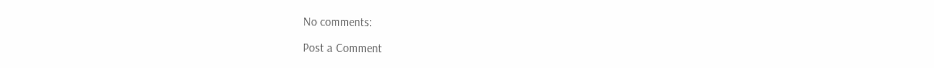No comments:

Post a Comment